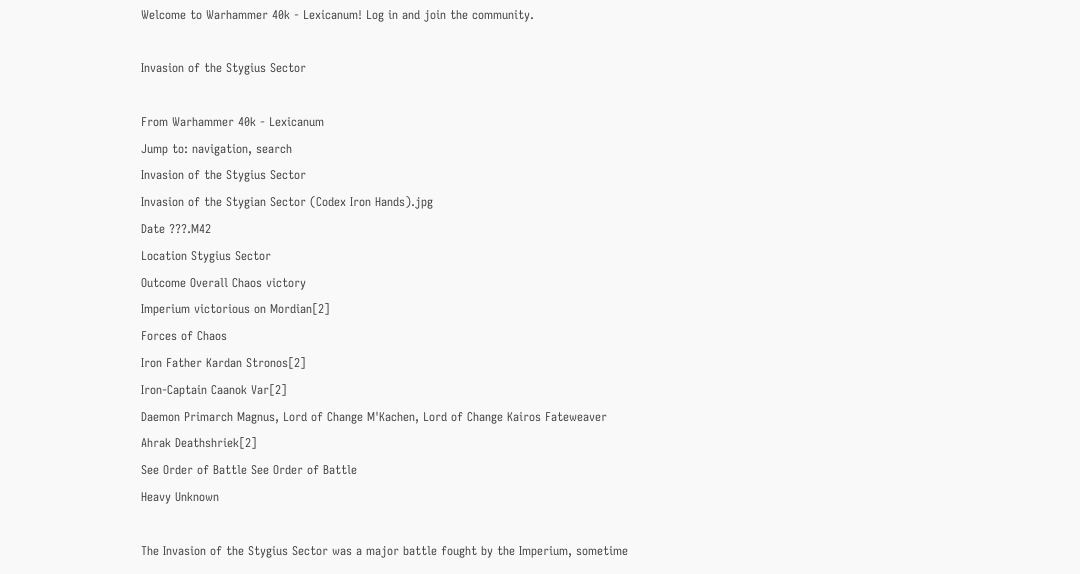Welcome to Warhammer 40k - Lexicanum! Log in and join the community.

Invasion of the Stygius Sector

From Warhammer 40k - Lexicanum
Jump to: navigation, search
Invasion of the Stygius Sector
Invasion of the Stygian Sector (Codex Iron Hands).jpg
Date ???.M42
Location Stygius Sector
Outcome Overall Chaos victory
Imperium victorious on Mordian[2]
Forces of Chaos
Iron Father Kardan Stronos[2]
Iron-Captain Caanok Var[2]
Daemon Primarch Magnus, Lord of Change M'Kachen, Lord of Change Kairos Fateweaver
Ahrak Deathshriek[2]
See Order of Battle See Order of Battle
Heavy Unknown

The Invasion of the Stygius Sector was a major battle fought by the Imperium, sometime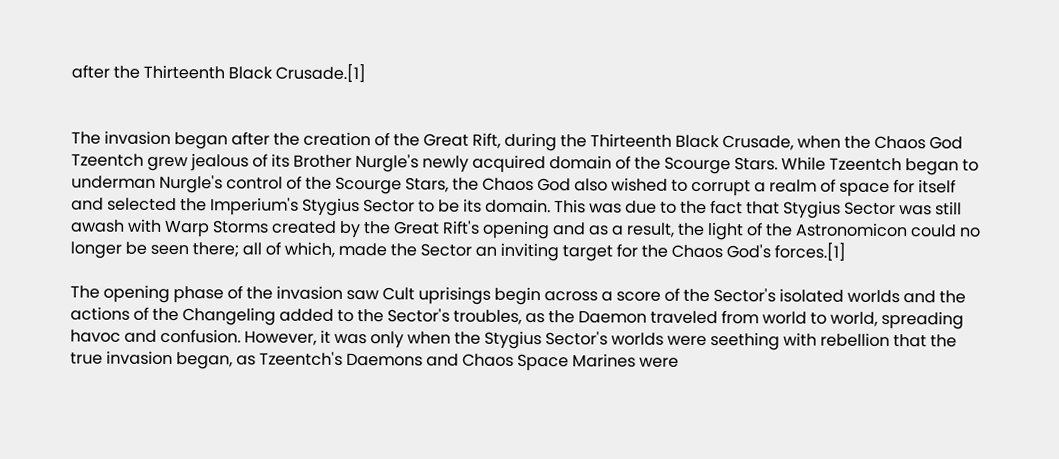after the Thirteenth Black Crusade.[1]


The invasion began after the creation of the Great Rift, during the Thirteenth Black Crusade, when the Chaos God Tzeentch grew jealous of its Brother Nurgle's newly acquired domain of the Scourge Stars. While Tzeentch began to underman Nurgle's control of the Scourge Stars, the Chaos God also wished to corrupt a realm of space for itself and selected the Imperium's Stygius Sector to be its domain. This was due to the fact that Stygius Sector was still awash with Warp Storms created by the Great Rift's opening and as a result, the light of the Astronomicon could no longer be seen there; all of which, made the Sector an inviting target for the Chaos God's forces.[1]

The opening phase of the invasion saw Cult uprisings begin across a score of the Sector's isolated worlds and the actions of the Changeling added to the Sector's troubles, as the Daemon traveled from world to world, spreading havoc and confusion. However, it was only when the Stygius Sector's worlds were seething with rebellion that the true invasion began, as Tzeentch's Daemons and Chaos Space Marines were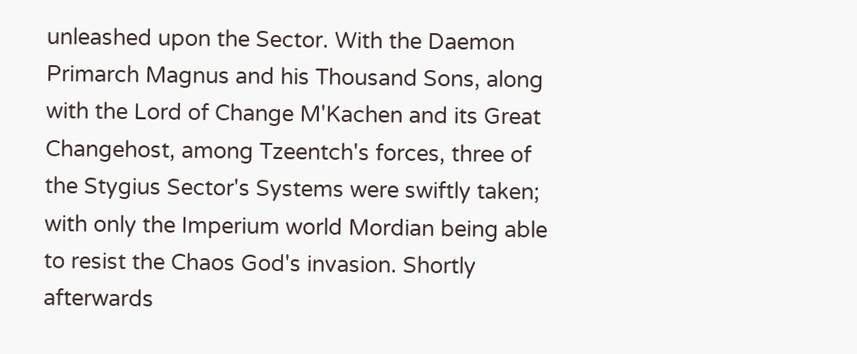unleashed upon the Sector. With the Daemon Primarch Magnus and his Thousand Sons, along with the Lord of Change M'Kachen and its Great Changehost, among Tzeentch's forces, three of the Stygius Sector's Systems were swiftly taken; with only the Imperium world Mordian being able to resist the Chaos God's invasion. Shortly afterwards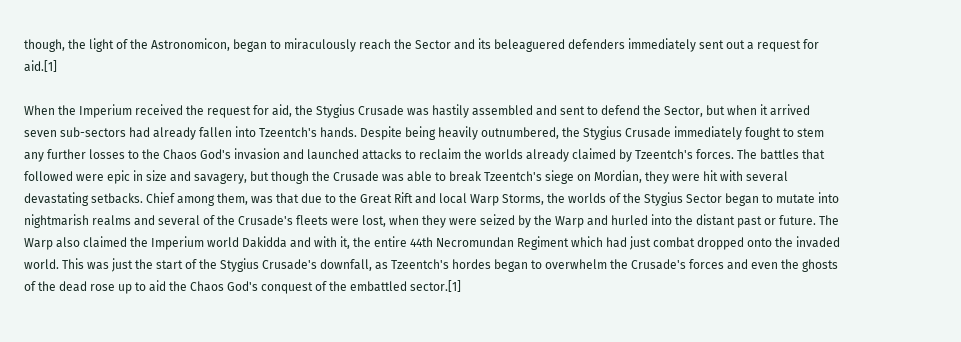though, the light of the Astronomicon, began to miraculously reach the Sector and its beleaguered defenders immediately sent out a request for aid.[1]

When the Imperium received the request for aid, the Stygius Crusade was hastily assembled and sent to defend the Sector, but when it arrived seven sub-sectors had already fallen into Tzeentch's hands. Despite being heavily outnumbered, the Stygius Crusade immediately fought to stem any further losses to the Chaos God's invasion and launched attacks to reclaim the worlds already claimed by Tzeentch's forces. The battles that followed were epic in size and savagery, but though the Crusade was able to break Tzeentch's siege on Mordian, they were hit with several devastating setbacks. Chief among them, was that due to the Great Rift and local Warp Storms, the worlds of the Stygius Sector began to mutate into nightmarish realms and several of the Crusade's fleets were lost, when they were seized by the Warp and hurled into the distant past or future. The Warp also claimed the Imperium world Dakidda and with it, the entire 44th Necromundan Regiment which had just combat dropped onto the invaded world. This was just the start of the Stygius Crusade's downfall, as Tzeentch's hordes began to overwhelm the Crusade's forces and even the ghosts of the dead rose up to aid the Chaos God's conquest of the embattled sector.[1]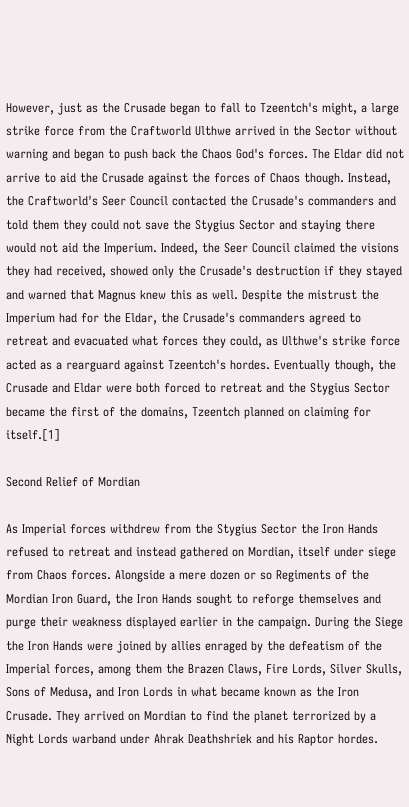However, just as the Crusade began to fall to Tzeentch's might, a large strike force from the Craftworld Ulthwe arrived in the Sector without warning and began to push back the Chaos God's forces. The Eldar did not arrive to aid the Crusade against the forces of Chaos though. Instead, the Craftworld's Seer Council contacted the Crusade's commanders and told them they could not save the Stygius Sector and staying there would not aid the Imperium. Indeed, the Seer Council claimed the visions they had received, showed only the Crusade's destruction if they stayed and warned that Magnus knew this as well. Despite the mistrust the Imperium had for the Eldar, the Crusade's commanders agreed to retreat and evacuated what forces they could, as Ulthwe's strike force acted as a rearguard against Tzeentch's hordes. Eventually though, the Crusade and Eldar were both forced to retreat and the Stygius Sector became the first of the domains, Tzeentch planned on claiming for itself.[1]

Second Relief of Mordian

As Imperial forces withdrew from the Stygius Sector the Iron Hands refused to retreat and instead gathered on Mordian, itself under siege from Chaos forces. Alongside a mere dozen or so Regiments of the Mordian Iron Guard, the Iron Hands sought to reforge themselves and purge their weakness displayed earlier in the campaign. During the Siege the Iron Hands were joined by allies enraged by the defeatism of the Imperial forces, among them the Brazen Claws, Fire Lords, Silver Skulls, Sons of Medusa, and Iron Lords in what became known as the Iron Crusade. They arrived on Mordian to find the planet terrorized by a Night Lords warband under Ahrak Deathshriek and his Raptor hordes.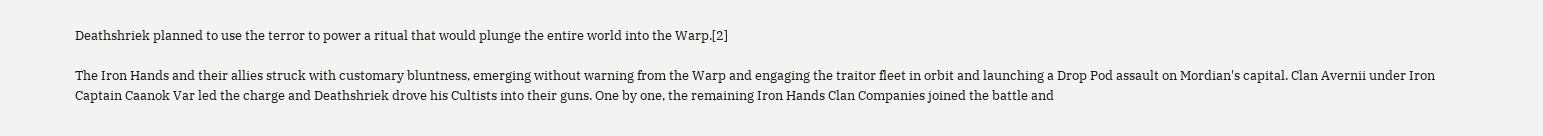Deathshriek planned to use the terror to power a ritual that would plunge the entire world into the Warp.[2]

The Iron Hands and their allies struck with customary bluntness, emerging without warning from the Warp and engaging the traitor fleet in orbit and launching a Drop Pod assault on Mordian's capital. Clan Avernii under Iron Captain Caanok Var led the charge and Deathshriek drove his Cultists into their guns. One by one, the remaining Iron Hands Clan Companies joined the battle and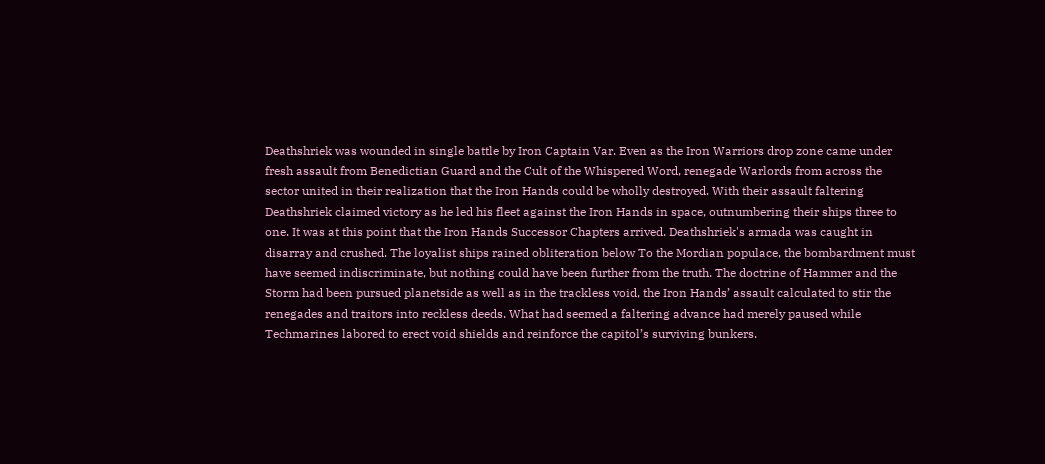Deathshriek was wounded in single battle by Iron Captain Var. Even as the Iron Warriors drop zone came under fresh assault from Benedictian Guard and the Cult of the Whispered Word, renegade Warlords from across the sector united in their realization that the Iron Hands could be wholly destroyed. With their assault faltering Deathshriek claimed victory as he led his fleet against the Iron Hands in space, outnumbering their ships three to one. It was at this point that the Iron Hands Successor Chapters arrived. Deathshriek's armada was caught in disarray and crushed. The loyalist ships rained obliteration below To the Mordian populace, the bombardment must have seemed indiscriminate, but nothing could have been further from the truth. The doctrine of Hammer and the Storm had been pursued planetside as well as in the trackless void, the Iron Hands’ assault calculated to stir the renegades and traitors into reckless deeds. What had seemed a faltering advance had merely paused while Techmarines labored to erect void shields and reinforce the capitol’s surviving bunkers.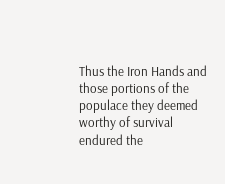Thus the Iron Hands and those portions of the populace they deemed worthy of survival endured the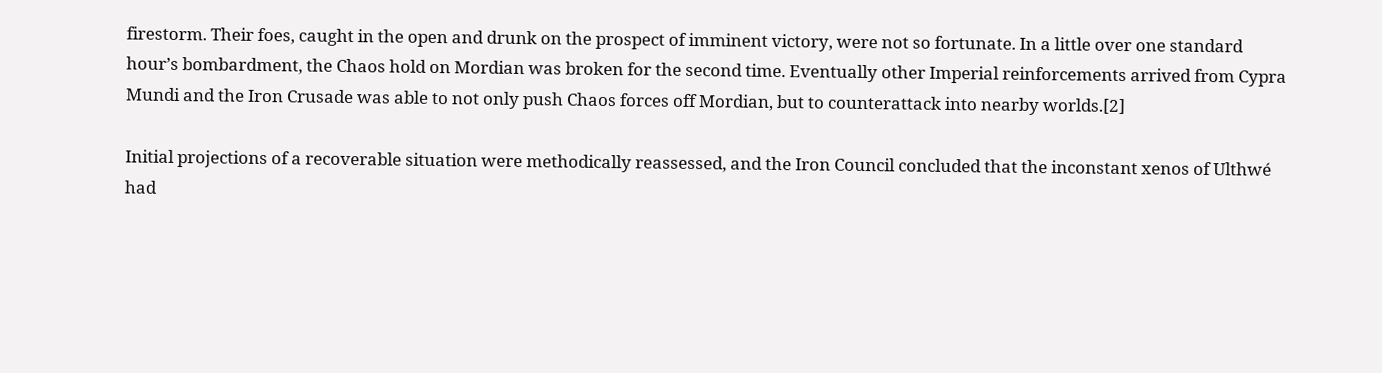firestorm. Their foes, caught in the open and drunk on the prospect of imminent victory, were not so fortunate. In a little over one standard hour’s bombardment, the Chaos hold on Mordian was broken for the second time. Eventually other Imperial reinforcements arrived from Cypra Mundi and the Iron Crusade was able to not only push Chaos forces off Mordian, but to counterattack into nearby worlds.[2]

Initial projections of a recoverable situation were methodically reassessed, and the Iron Council concluded that the inconstant xenos of Ulthwé had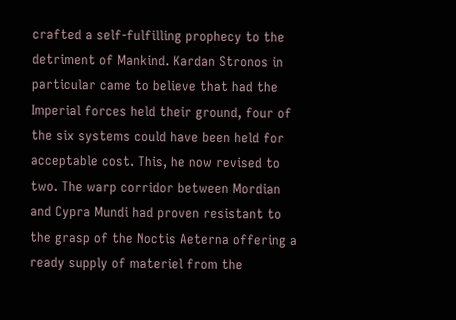crafted a self-fulfilling prophecy to the detriment of Mankind. Kardan Stronos in particular came to believe that had the Imperial forces held their ground, four of the six systems could have been held for acceptable cost. This, he now revised to two. The warp corridor between Mordian and Cypra Mundi had proven resistant to the grasp of the Noctis Aeterna offering a ready supply of materiel from the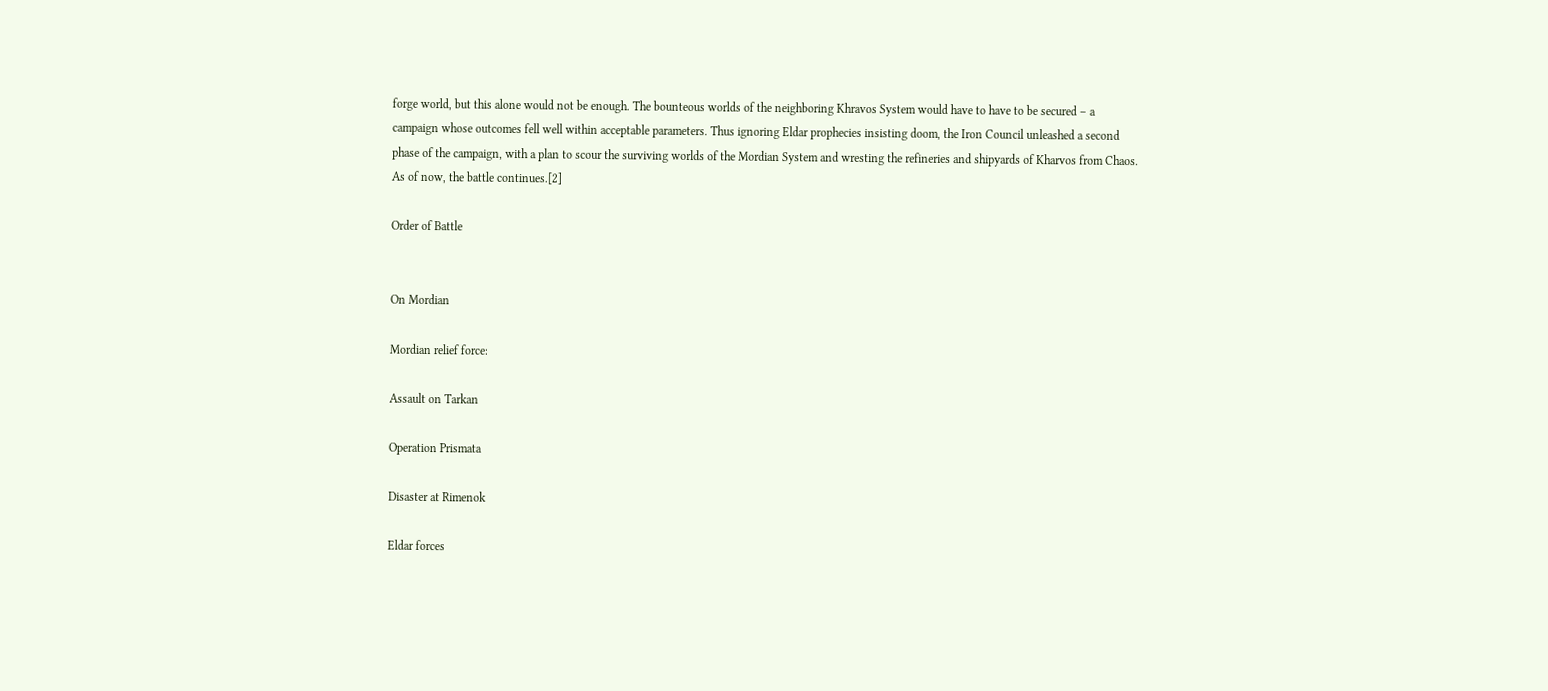forge world, but this alone would not be enough. The bounteous worlds of the neighboring Khravos System would have to have to be secured – a campaign whose outcomes fell well within acceptable parameters. Thus ignoring Eldar prophecies insisting doom, the Iron Council unleashed a second phase of the campaign, with a plan to scour the surviving worlds of the Mordian System and wresting the refineries and shipyards of Kharvos from Chaos. As of now, the battle continues.[2]

Order of Battle


On Mordian

Mordian relief force:

Assault on Tarkan

Operation Prismata

Disaster at Rimenok

Eldar forces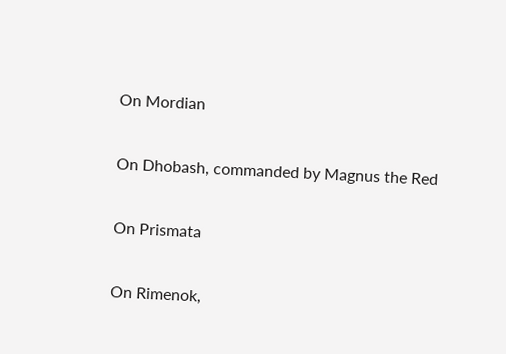On Mordian

On Dhobash, commanded by Magnus the Red

On Prismata

On Rimenok,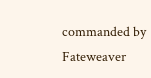commanded by Fateweaver